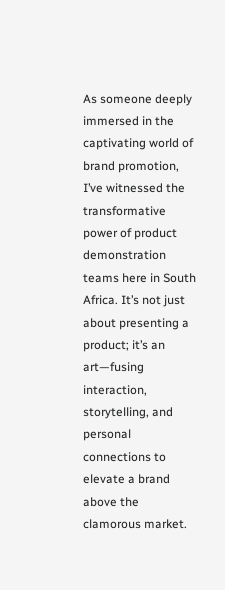As someone deeply immersed in the captivating world of brand promotion, I’ve witnessed the transformative power of product demonstration teams here in South Africa. It’s not just about presenting a product; it’s an art—fusing interaction, storytelling, and personal connections to elevate a brand above the clamorous market.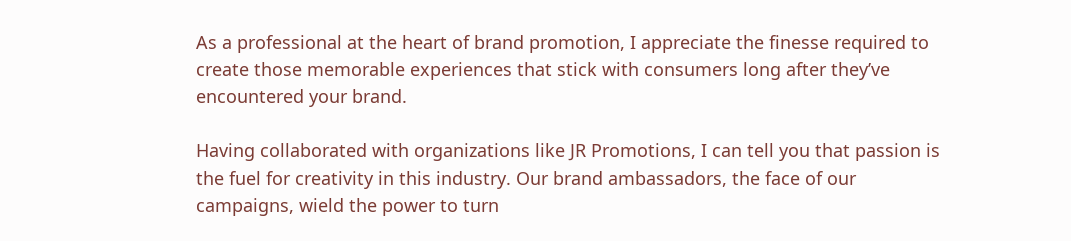As a professional at the heart of brand promotion, I appreciate the finesse required to create those memorable experiences that stick with consumers long after they’ve encountered your brand.

Having collaborated with organizations like JR Promotions, I can tell you that passion is the fuel for creativity in this industry. Our brand ambassadors, the face of our campaigns, wield the power to turn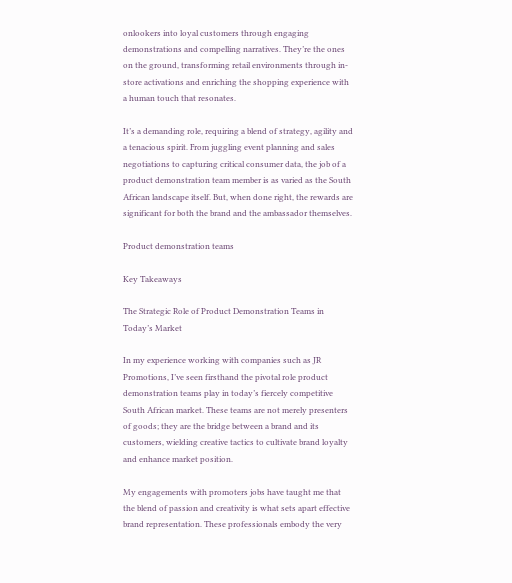onlookers into loyal customers through engaging demonstrations and compelling narratives. They’re the ones on the ground, transforming retail environments through in-store activations and enriching the shopping experience with a human touch that resonates.

It’s a demanding role, requiring a blend of strategy, agility and a tenacious spirit. From juggling event planning and sales negotiations to capturing critical consumer data, the job of a product demonstration team member is as varied as the South African landscape itself. But, when done right, the rewards are significant for both the brand and the ambassador themselves.

Product demonstration teams

Key Takeaways

The Strategic Role of Product Demonstration Teams in Today’s Market

In my experience working with companies such as JR Promotions, I’ve seen firsthand the pivotal role product demonstration teams play in today’s fiercely competitive South African market. These teams are not merely presenters of goods; they are the bridge between a brand and its customers, wielding creative tactics to cultivate brand loyalty and enhance market position.

My engagements with promoters jobs have taught me that the blend of passion and creativity is what sets apart effective brand representation. These professionals embody the very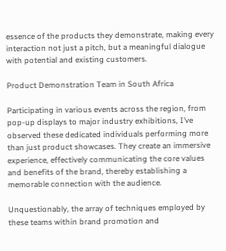essence of the products they demonstrate, making every interaction not just a pitch, but a meaningful dialogue with potential and existing customers.

Product Demonstration Team in South Africa

Participating in various events across the region, from pop-up displays to major industry exhibitions, I’ve observed these dedicated individuals performing more than just product showcases. They create an immersive experience, effectively communicating the core values and benefits of the brand, thereby establishing a memorable connection with the audience.

Unquestionably, the array of techniques employed by these teams within brand promotion and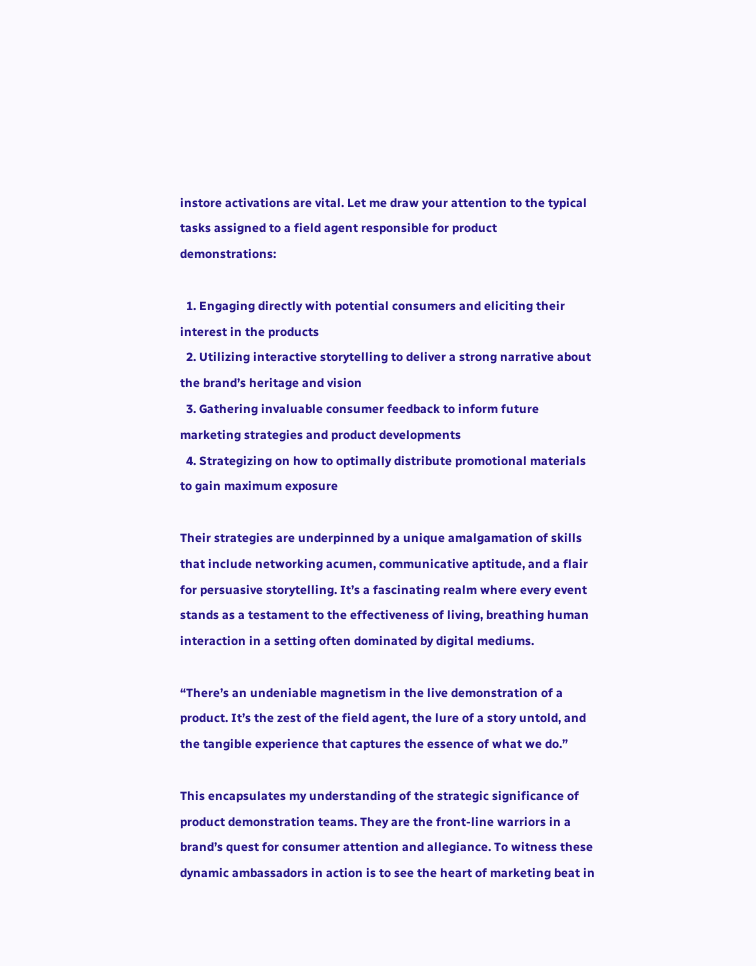instore activations are vital. Let me draw your attention to the typical tasks assigned to a field agent responsible for product demonstrations:

  1. Engaging directly with potential consumers and eliciting their interest in the products
  2. Utilizing interactive storytelling to deliver a strong narrative about the brand’s heritage and vision
  3. Gathering invaluable consumer feedback to inform future marketing strategies and product developments
  4. Strategizing on how to optimally distribute promotional materials to gain maximum exposure

Their strategies are underpinned by a unique amalgamation of skills that include networking acumen, communicative aptitude, and a flair for persuasive storytelling. It’s a fascinating realm where every event stands as a testament to the effectiveness of living, breathing human interaction in a setting often dominated by digital mediums.

“There’s an undeniable magnetism in the live demonstration of a product. It’s the zest of the field agent, the lure of a story untold, and the tangible experience that captures the essence of what we do.”

This encapsulates my understanding of the strategic significance of product demonstration teams. They are the front-line warriors in a brand’s quest for consumer attention and allegiance. To witness these dynamic ambassadors in action is to see the heart of marketing beat in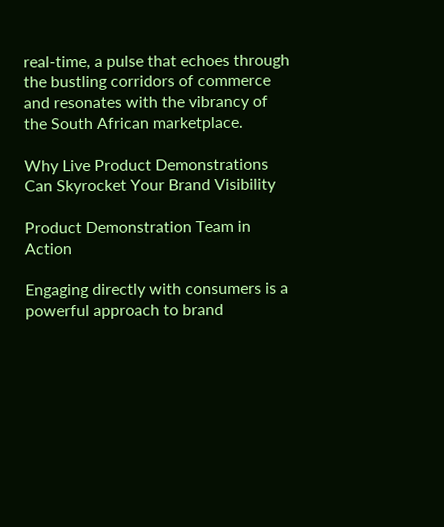real-time, a pulse that echoes through the bustling corridors of commerce and resonates with the vibrancy of the South African marketplace.

Why Live Product Demonstrations Can Skyrocket Your Brand Visibility

Product Demonstration Team in Action

Engaging directly with consumers is a powerful approach to brand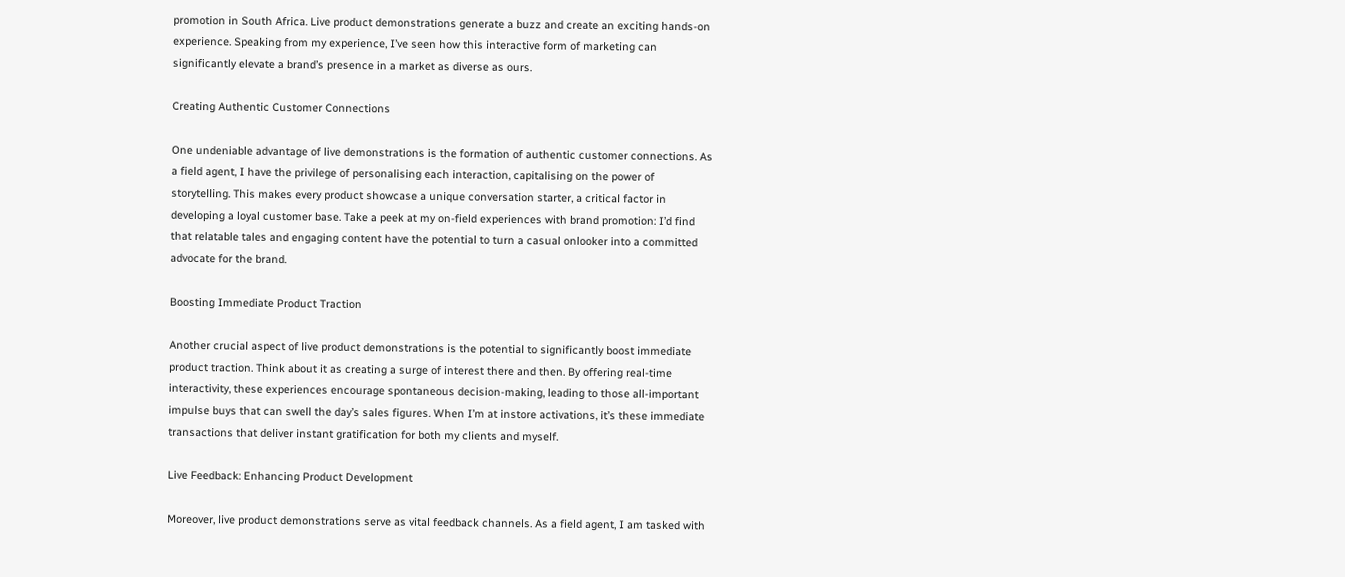promotion in South Africa. Live product demonstrations generate a buzz and create an exciting hands-on experience. Speaking from my experience, I’ve seen how this interactive form of marketing can significantly elevate a brand’s presence in a market as diverse as ours.

Creating Authentic Customer Connections

One undeniable advantage of live demonstrations is the formation of authentic customer connections. As a field agent, I have the privilege of personalising each interaction, capitalising on the power of storytelling. This makes every product showcase a unique conversation starter, a critical factor in developing a loyal customer base. Take a peek at my on-field experiences with brand promotion: I’d find that relatable tales and engaging content have the potential to turn a casual onlooker into a committed advocate for the brand.

Boosting Immediate Product Traction

Another crucial aspect of live product demonstrations is the potential to significantly boost immediate product traction. Think about it as creating a surge of interest there and then. By offering real-time interactivity, these experiences encourage spontaneous decision-making, leading to those all-important impulse buys that can swell the day’s sales figures. When I’m at instore activations, it’s these immediate transactions that deliver instant gratification for both my clients and myself.

Live Feedback: Enhancing Product Development

Moreover, live product demonstrations serve as vital feedback channels. As a field agent, I am tasked with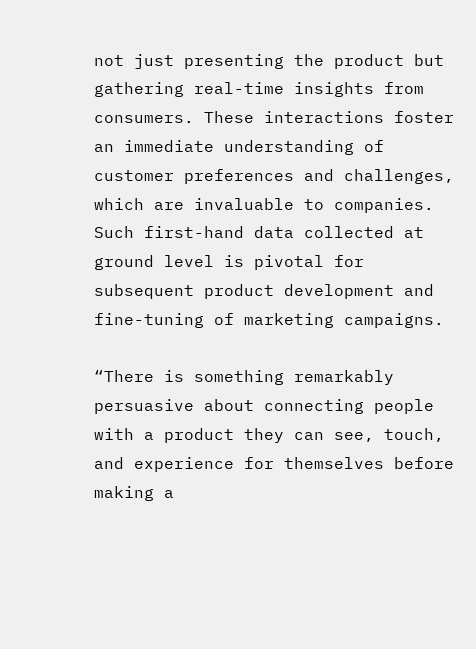not just presenting the product but gathering real-time insights from consumers. These interactions foster an immediate understanding of customer preferences and challenges, which are invaluable to companies. Such first-hand data collected at ground level is pivotal for subsequent product development and fine-tuning of marketing campaigns.

“There is something remarkably persuasive about connecting people with a product they can see, touch, and experience for themselves before making a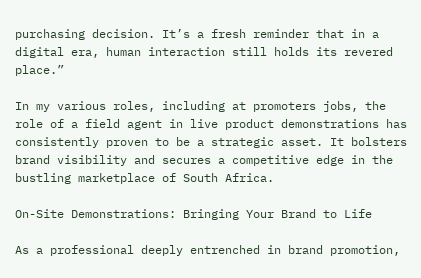purchasing decision. It’s a fresh reminder that in a digital era, human interaction still holds its revered place.”

In my various roles, including at promoters jobs, the role of a field agent in live product demonstrations has consistently proven to be a strategic asset. It bolsters brand visibility and secures a competitive edge in the bustling marketplace of South Africa.

On-Site Demonstrations: Bringing Your Brand to Life

As a professional deeply entrenched in brand promotion,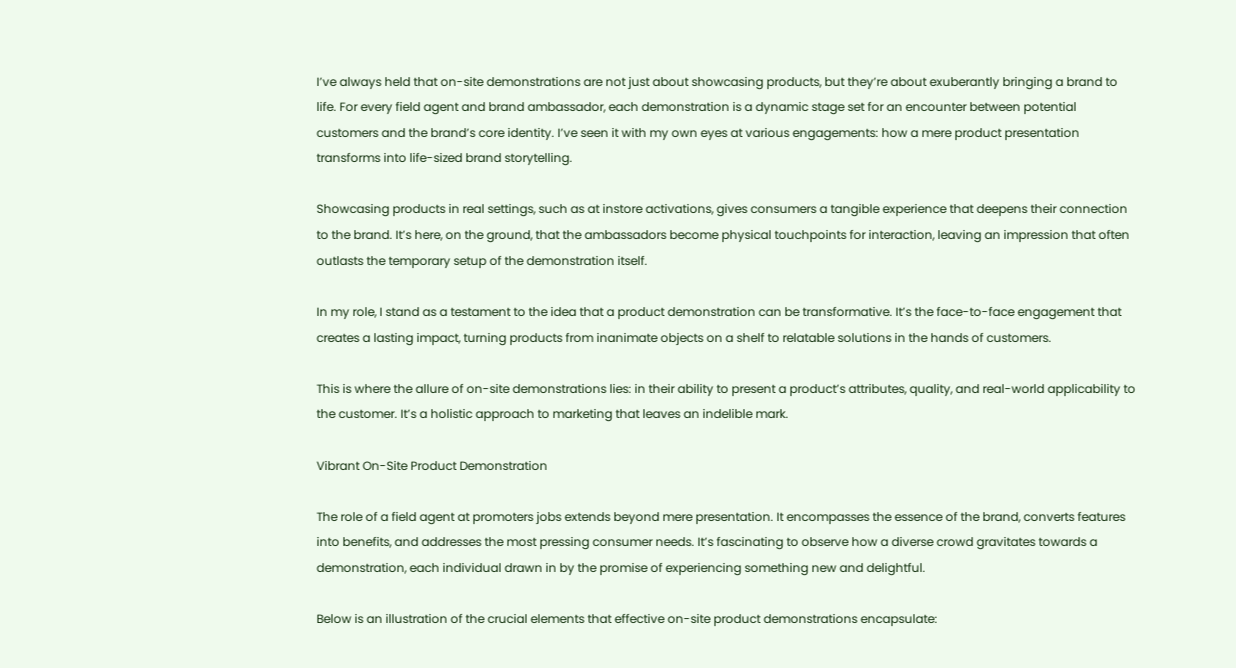I’ve always held that on-site demonstrations are not just about showcasing products, but they’re about exuberantly bringing a brand to life. For every field agent and brand ambassador, each demonstration is a dynamic stage set for an encounter between potential customers and the brand’s core identity. I’ve seen it with my own eyes at various engagements: how a mere product presentation transforms into life-sized brand storytelling.

Showcasing products in real settings, such as at instore activations, gives consumers a tangible experience that deepens their connection to the brand. It’s here, on the ground, that the ambassadors become physical touchpoints for interaction, leaving an impression that often outlasts the temporary setup of the demonstration itself.

In my role, I stand as a testament to the idea that a product demonstration can be transformative. It’s the face-to-face engagement that creates a lasting impact, turning products from inanimate objects on a shelf to relatable solutions in the hands of customers.

This is where the allure of on-site demonstrations lies: in their ability to present a product’s attributes, quality, and real-world applicability to the customer. It’s a holistic approach to marketing that leaves an indelible mark.

Vibrant On-Site Product Demonstration

The role of a field agent at promoters jobs extends beyond mere presentation. It encompasses the essence of the brand, converts features into benefits, and addresses the most pressing consumer needs. It’s fascinating to observe how a diverse crowd gravitates towards a demonstration, each individual drawn in by the promise of experiencing something new and delightful.

Below is an illustration of the crucial elements that effective on-site product demonstrations encapsulate: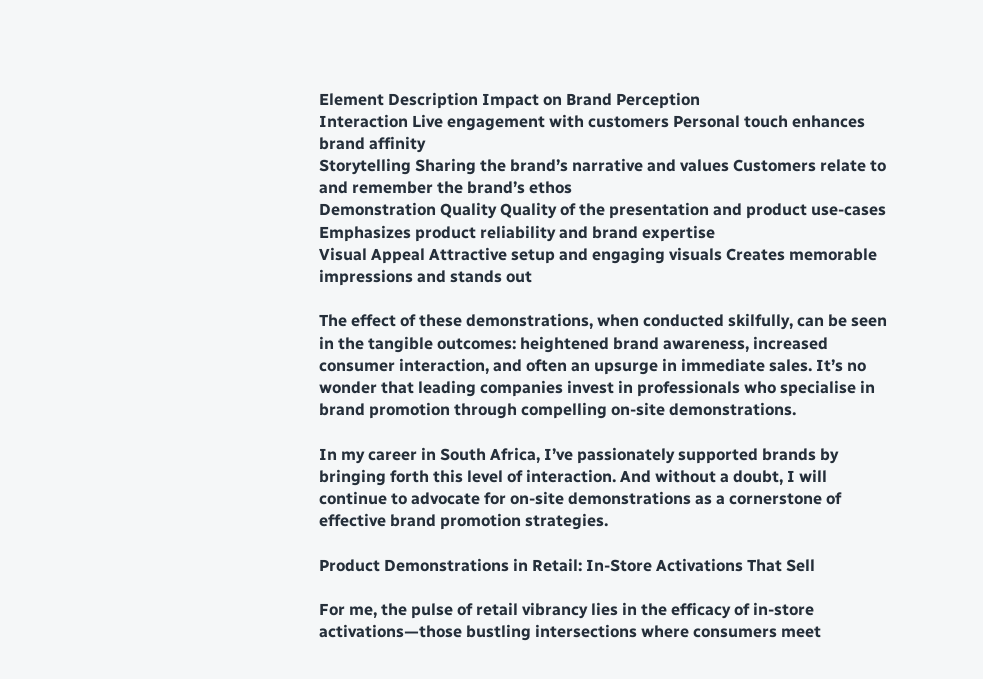Element Description Impact on Brand Perception
Interaction Live engagement with customers Personal touch enhances brand affinity
Storytelling Sharing the brand’s narrative and values Customers relate to and remember the brand’s ethos
Demonstration Quality Quality of the presentation and product use-cases Emphasizes product reliability and brand expertise
Visual Appeal Attractive setup and engaging visuals Creates memorable impressions and stands out

The effect of these demonstrations, when conducted skilfully, can be seen in the tangible outcomes: heightened brand awareness, increased consumer interaction, and often an upsurge in immediate sales. It’s no wonder that leading companies invest in professionals who specialise in brand promotion through compelling on-site demonstrations.

In my career in South Africa, I’ve passionately supported brands by bringing forth this level of interaction. And without a doubt, I will continue to advocate for on-site demonstrations as a cornerstone of effective brand promotion strategies.

Product Demonstrations in Retail: In-Store Activations That Sell

For me, the pulse of retail vibrancy lies in the efficacy of in-store activations—those bustling intersections where consumers meet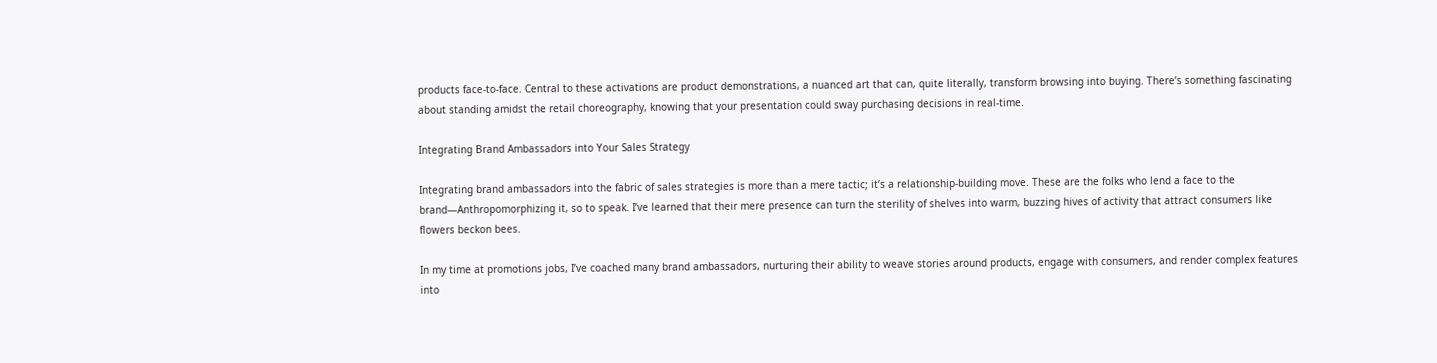products face-to-face. Central to these activations are product demonstrations, a nuanced art that can, quite literally, transform browsing into buying. There’s something fascinating about standing amidst the retail choreography, knowing that your presentation could sway purchasing decisions in real-time.

Integrating Brand Ambassadors into Your Sales Strategy

Integrating brand ambassadors into the fabric of sales strategies is more than a mere tactic; it’s a relationship-building move. These are the folks who lend a face to the brand—Anthropomorphizing it, so to speak. I’ve learned that their mere presence can turn the sterility of shelves into warm, buzzing hives of activity that attract consumers like flowers beckon bees.

In my time at promotions jobs, I’ve coached many brand ambassadors, nurturing their ability to weave stories around products, engage with consumers, and render complex features into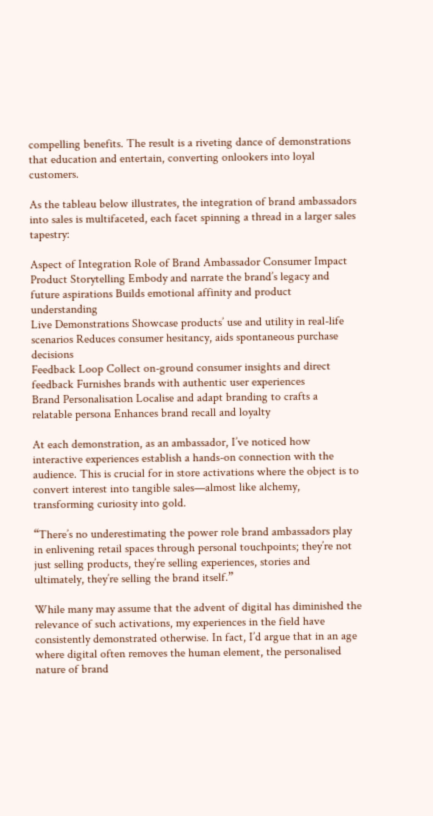compelling benefits. The result is a riveting dance of demonstrations that education and entertain, converting onlookers into loyal customers.

As the tableau below illustrates, the integration of brand ambassadors into sales is multifaceted, each facet spinning a thread in a larger sales tapestry:

Aspect of Integration Role of Brand Ambassador Consumer Impact
Product Storytelling Embody and narrate the brand’s legacy and future aspirations Builds emotional affinity and product understanding
Live Demonstrations Showcase products’ use and utility in real-life scenarios Reduces consumer hesitancy, aids spontaneous purchase decisions
Feedback Loop Collect on-ground consumer insights and direct feedback Furnishes brands with authentic user experiences
Brand Personalisation Localise and adapt branding to crafts a relatable persona Enhances brand recall and loyalty

At each demonstration, as an ambassador, I’ve noticed how interactive experiences establish a hands-on connection with the audience. This is crucial for in store activations where the object is to convert interest into tangible sales—almost like alchemy, transforming curiosity into gold.

“There’s no underestimating the power role brand ambassadors play in enlivening retail spaces through personal touchpoints; they’re not just selling products, they’re selling experiences, stories and ultimately, they’re selling the brand itself.”

While many may assume that the advent of digital has diminished the relevance of such activations, my experiences in the field have consistently demonstrated otherwise. In fact, I’d argue that in an age where digital often removes the human element, the personalised nature of brand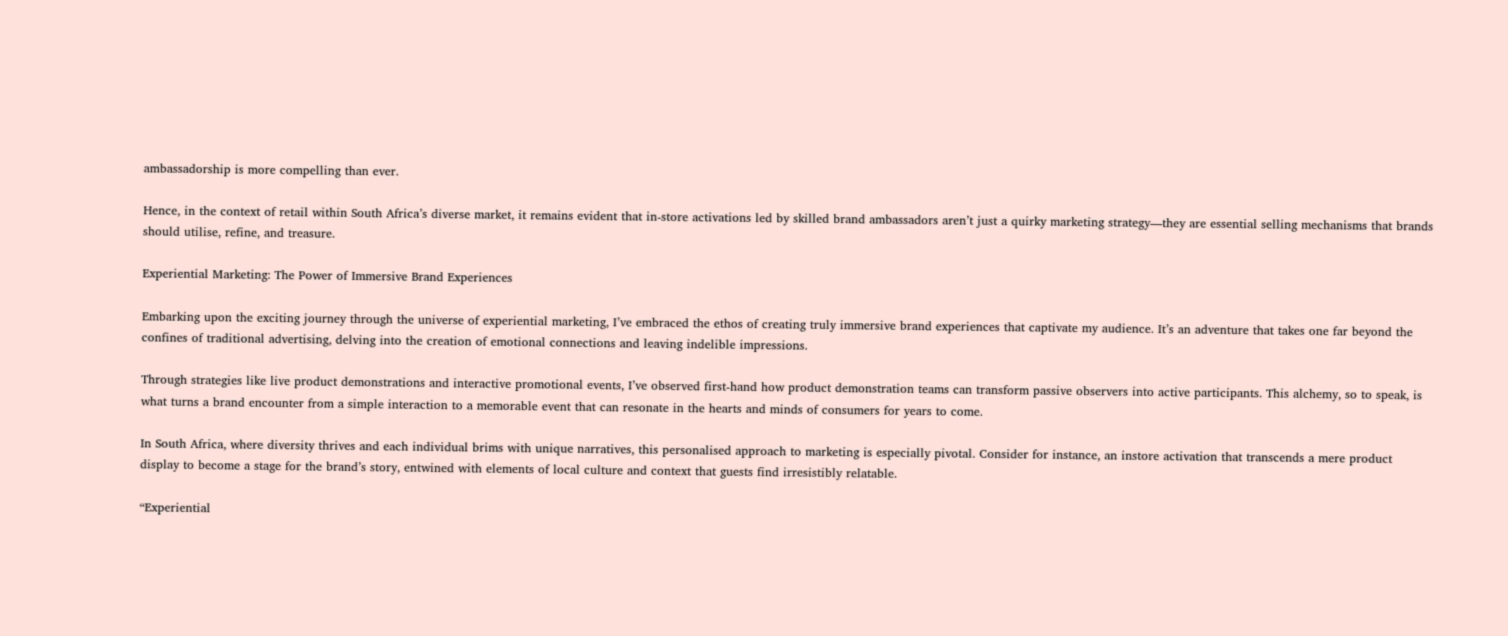ambassadorship is more compelling than ever.

Hence, in the context of retail within South Africa’s diverse market, it remains evident that in-store activations led by skilled brand ambassadors aren’t just a quirky marketing strategy—they are essential selling mechanisms that brands should utilise, refine, and treasure.

Experiential Marketing: The Power of Immersive Brand Experiences

Embarking upon the exciting journey through the universe of experiential marketing, I’ve embraced the ethos of creating truly immersive brand experiences that captivate my audience. It’s an adventure that takes one far beyond the confines of traditional advertising, delving into the creation of emotional connections and leaving indelible impressions.

Through strategies like live product demonstrations and interactive promotional events, I’ve observed first-hand how product demonstration teams can transform passive observers into active participants. This alchemy, so to speak, is what turns a brand encounter from a simple interaction to a memorable event that can resonate in the hearts and minds of consumers for years to come.

In South Africa, where diversity thrives and each individual brims with unique narratives, this personalised approach to marketing is especially pivotal. Consider for instance, an instore activation that transcends a mere product display to become a stage for the brand’s story, entwined with elements of local culture and context that guests find irresistibly relatable.

“Experiential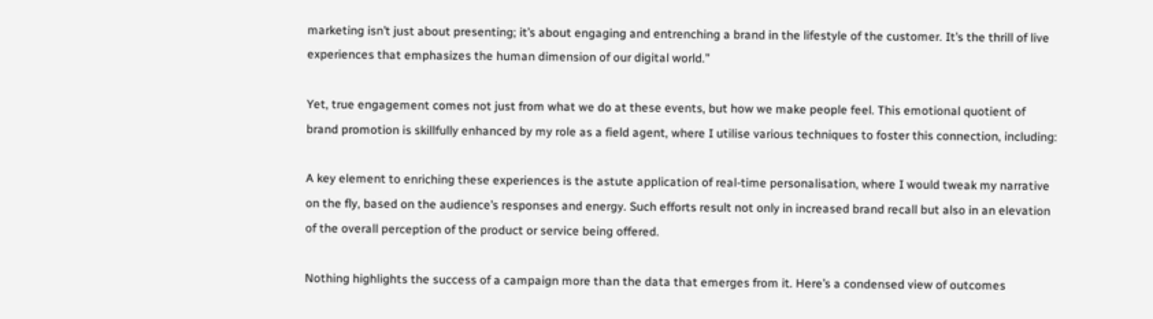marketing isn’t just about presenting; it’s about engaging and entrenching a brand in the lifestyle of the customer. It’s the thrill of live experiences that emphasizes the human dimension of our digital world.”

Yet, true engagement comes not just from what we do at these events, but how we make people feel. This emotional quotient of brand promotion is skillfully enhanced by my role as a field agent, where I utilise various techniques to foster this connection, including:

A key element to enriching these experiences is the astute application of real-time personalisation, where I would tweak my narrative on the fly, based on the audience’s responses and energy. Such efforts result not only in increased brand recall but also in an elevation of the overall perception of the product or service being offered.

Nothing highlights the success of a campaign more than the data that emerges from it. Here’s a condensed view of outcomes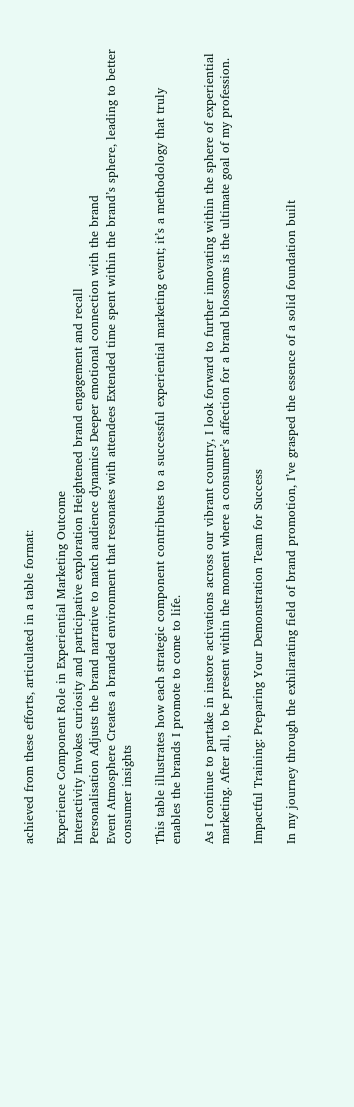achieved from these efforts, articulated in a table format:

Experience Component Role in Experiential Marketing Outcome
Interactivity Invokes curiosity and participative exploration Heightened brand engagement and recall
Personalisation Adjusts the brand narrative to match audience dynamics Deeper emotional connection with the brand
Event Atmosphere Creates a branded environment that resonates with attendees Extended time spent within the brand’s sphere, leading to better consumer insights

This table illustrates how each strategic component contributes to a successful experiential marketing event; it’s a methodology that truly enables the brands I promote to come to life.

As I continue to partake in instore activations across our vibrant country, I look forward to further innovating within the sphere of experiential marketing. After all, to be present within the moment where a consumer’s affection for a brand blossoms is the ultimate goal of my profession.

Impactful Training: Preparing Your Demonstration Team for Success

In my journey through the exhilarating field of brand promotion, I’ve grasped the essence of a solid foundation built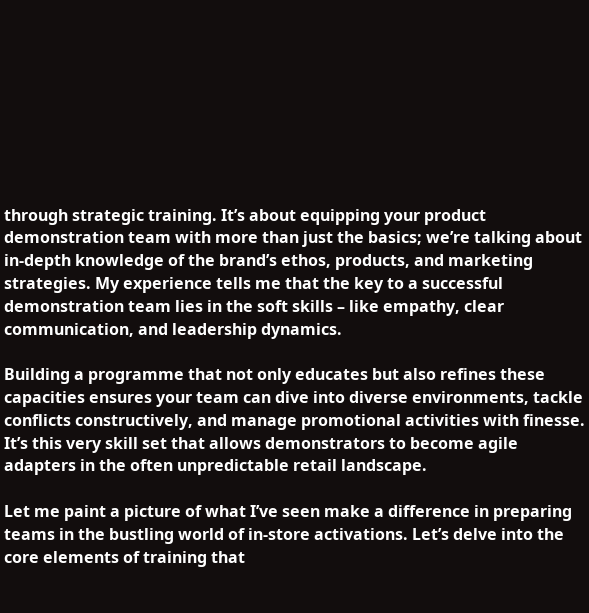through strategic training. It’s about equipping your product demonstration team with more than just the basics; we’re talking about in-depth knowledge of the brand’s ethos, products, and marketing strategies. My experience tells me that the key to a successful demonstration team lies in the soft skills – like empathy, clear communication, and leadership dynamics.

Building a programme that not only educates but also refines these capacities ensures your team can dive into diverse environments, tackle conflicts constructively, and manage promotional activities with finesse. It’s this very skill set that allows demonstrators to become agile adapters in the often unpredictable retail landscape.

Let me paint a picture of what I’ve seen make a difference in preparing teams in the bustling world of in-store activations. Let’s delve into the core elements of training that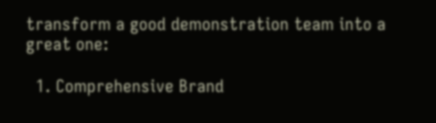transform a good demonstration team into a great one:

  1. Comprehensive Brand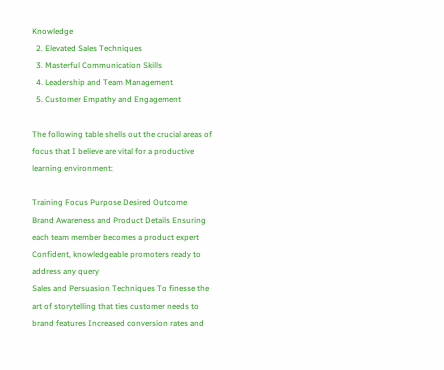Knowledge
  2. Elevated Sales Techniques
  3. Masterful Communication Skills
  4. Leadership and Team Management
  5. Customer Empathy and Engagement

The following table shells out the crucial areas of focus that I believe are vital for a productive learning environment:

Training Focus Purpose Desired Outcome
Brand Awareness and Product Details Ensuring each team member becomes a product expert Confident, knowledgeable promoters ready to address any query
Sales and Persuasion Techniques To finesse the art of storytelling that ties customer needs to brand features Increased conversion rates and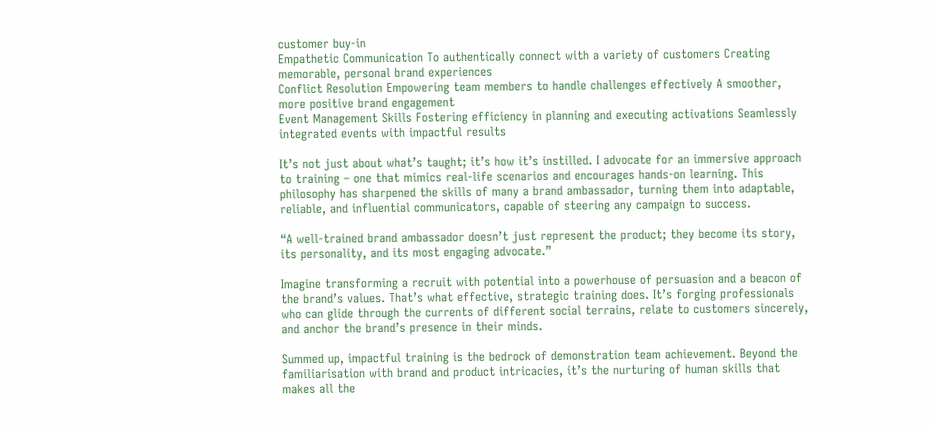customer buy-in
Empathetic Communication To authentically connect with a variety of customers Creating memorable, personal brand experiences
Conflict Resolution Empowering team members to handle challenges effectively A smoother, more positive brand engagement
Event Management Skills Fostering efficiency in planning and executing activations Seamlessly integrated events with impactful results

It’s not just about what’s taught; it’s how it’s instilled. I advocate for an immersive approach to training – one that mimics real-life scenarios and encourages hands-on learning. This philosophy has sharpened the skills of many a brand ambassador, turning them into adaptable, reliable, and influential communicators, capable of steering any campaign to success.

“A well-trained brand ambassador doesn’t just represent the product; they become its story, its personality, and its most engaging advocate.”

Imagine transforming a recruit with potential into a powerhouse of persuasion and a beacon of the brand’s values. That’s what effective, strategic training does. It’s forging professionals who can glide through the currents of different social terrains, relate to customers sincerely, and anchor the brand’s presence in their minds.

Summed up, impactful training is the bedrock of demonstration team achievement. Beyond the familiarisation with brand and product intricacies, it’s the nurturing of human skills that makes all the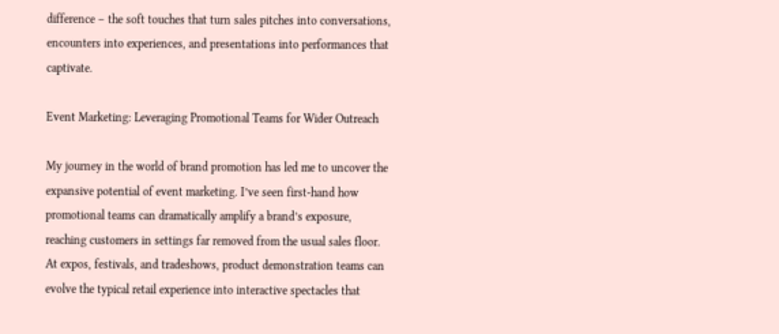difference – the soft touches that turn sales pitches into conversations, encounters into experiences, and presentations into performances that captivate.

Event Marketing: Leveraging Promotional Teams for Wider Outreach

My journey in the world of brand promotion has led me to uncover the expansive potential of event marketing. I’ve seen first-hand how promotional teams can dramatically amplify a brand’s exposure, reaching customers in settings far removed from the usual sales floor. At expos, festivals, and tradeshows, product demonstration teams can evolve the typical retail experience into interactive spectacles that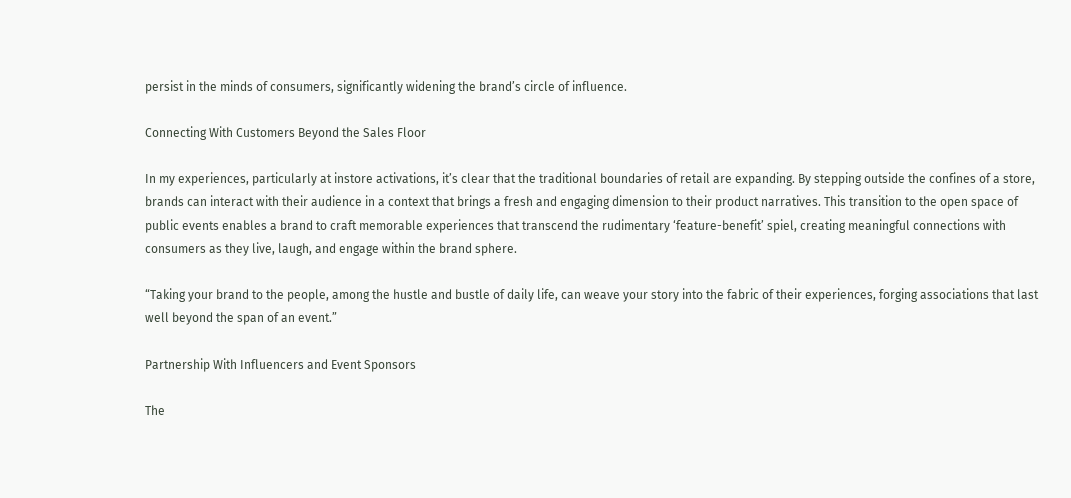persist in the minds of consumers, significantly widening the brand’s circle of influence.

Connecting With Customers Beyond the Sales Floor

In my experiences, particularly at instore activations, it’s clear that the traditional boundaries of retail are expanding. By stepping outside the confines of a store, brands can interact with their audience in a context that brings a fresh and engaging dimension to their product narratives. This transition to the open space of public events enables a brand to craft memorable experiences that transcend the rudimentary ‘feature-benefit’ spiel, creating meaningful connections with consumers as they live, laugh, and engage within the brand sphere.

“Taking your brand to the people, among the hustle and bustle of daily life, can weave your story into the fabric of their experiences, forging associations that last well beyond the span of an event.”

Partnership With Influencers and Event Sponsors

The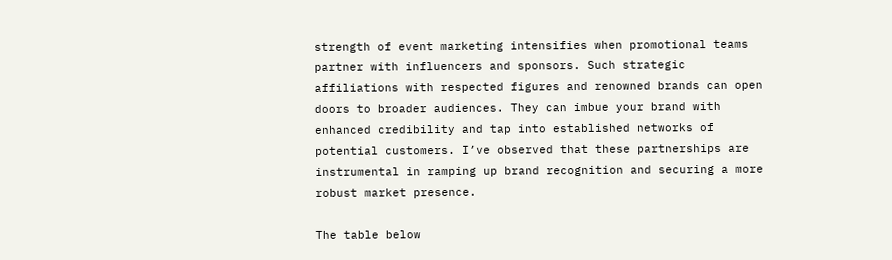strength of event marketing intensifies when promotional teams partner with influencers and sponsors. Such strategic affiliations with respected figures and renowned brands can open doors to broader audiences. They can imbue your brand with enhanced credibility and tap into established networks of potential customers. I’ve observed that these partnerships are instrumental in ramping up brand recognition and securing a more robust market presence.

The table below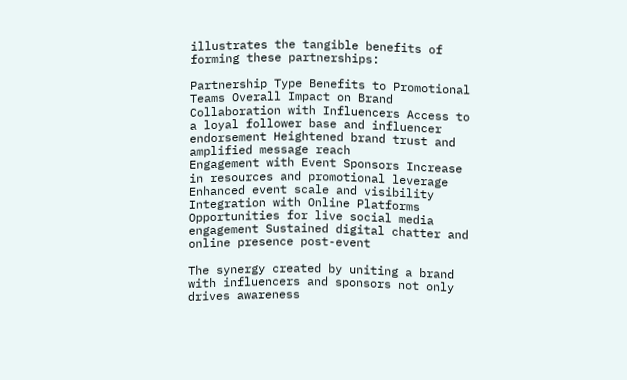illustrates the tangible benefits of forming these partnerships:

Partnership Type Benefits to Promotional Teams Overall Impact on Brand
Collaboration with Influencers Access to a loyal follower base and influencer endorsement Heightened brand trust and amplified message reach
Engagement with Event Sponsors Increase in resources and promotional leverage Enhanced event scale and visibility
Integration with Online Platforms Opportunities for live social media engagement Sustained digital chatter and online presence post-event

The synergy created by uniting a brand with influencers and sponsors not only drives awareness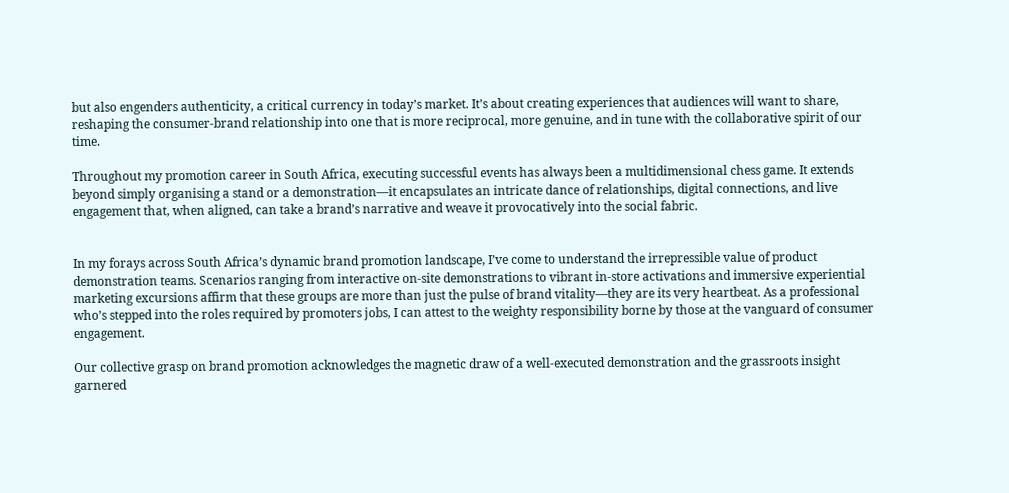but also engenders authenticity, a critical currency in today’s market. It’s about creating experiences that audiences will want to share, reshaping the consumer-brand relationship into one that is more reciprocal, more genuine, and in tune with the collaborative spirit of our time.

Throughout my promotion career in South Africa, executing successful events has always been a multidimensional chess game. It extends beyond simply organising a stand or a demonstration—it encapsulates an intricate dance of relationships, digital connections, and live engagement that, when aligned, can take a brand’s narrative and weave it provocatively into the social fabric.


In my forays across South Africa’s dynamic brand promotion landscape, I’ve come to understand the irrepressible value of product demonstration teams. Scenarios ranging from interactive on-site demonstrations to vibrant in-store activations and immersive experiential marketing excursions affirm that these groups are more than just the pulse of brand vitality—they are its very heartbeat. As a professional who’s stepped into the roles required by promoters jobs, I can attest to the weighty responsibility borne by those at the vanguard of consumer engagement.

Our collective grasp on brand promotion acknowledges the magnetic draw of a well-executed demonstration and the grassroots insight garnered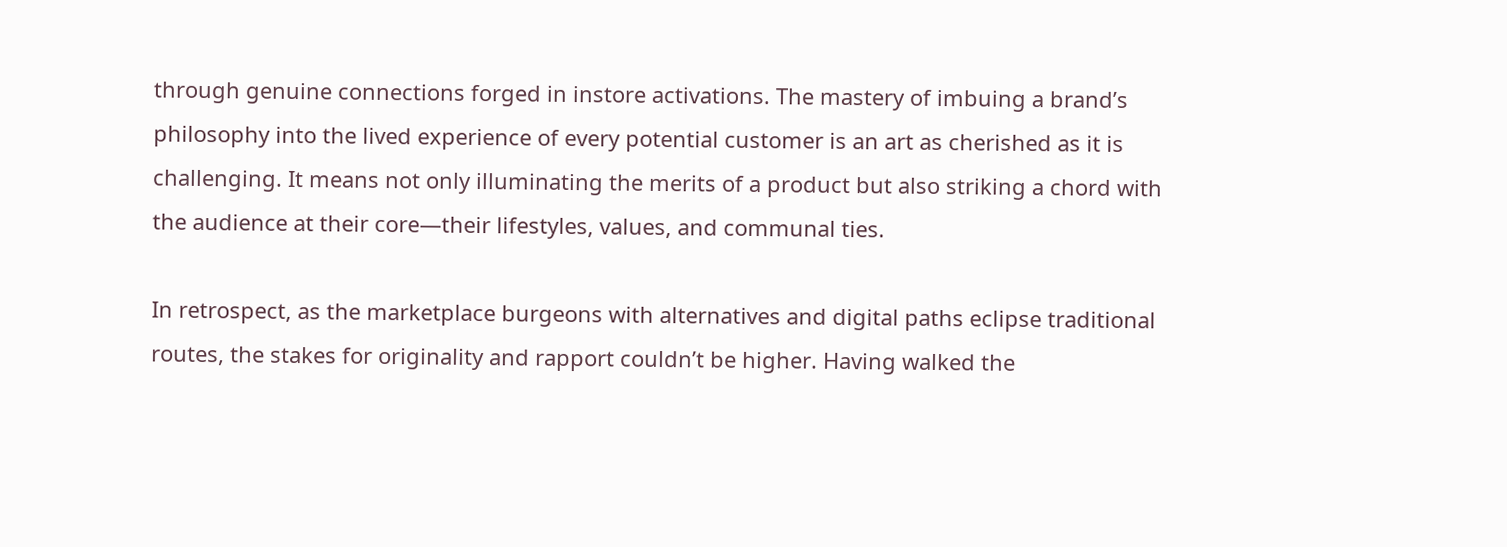through genuine connections forged in instore activations. The mastery of imbuing a brand’s philosophy into the lived experience of every potential customer is an art as cherished as it is challenging. It means not only illuminating the merits of a product but also striking a chord with the audience at their core—their lifestyles, values, and communal ties.

In retrospect, as the marketplace burgeons with alternatives and digital paths eclipse traditional routes, the stakes for originality and rapport couldn’t be higher. Having walked the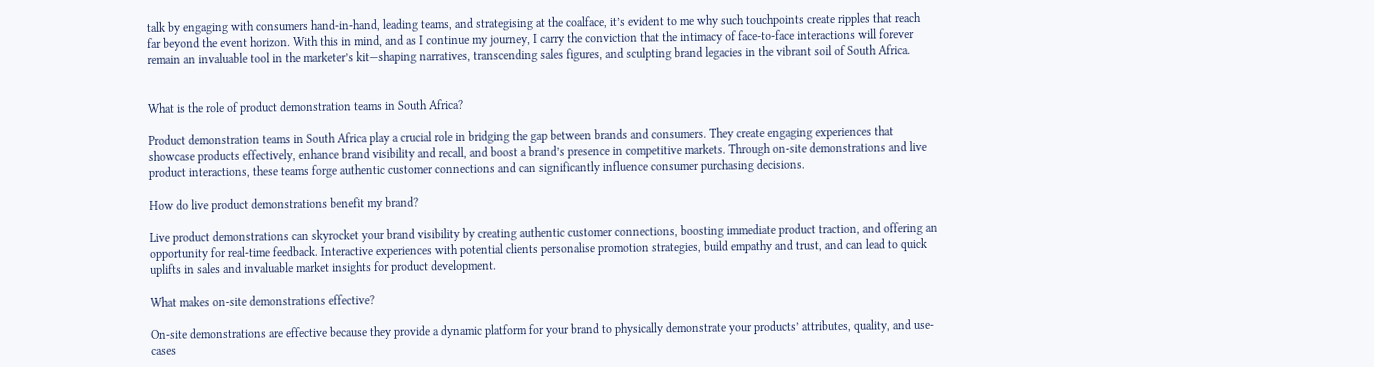talk by engaging with consumers hand-in-hand, leading teams, and strategising at the coalface, it’s evident to me why such touchpoints create ripples that reach far beyond the event horizon. With this in mind, and as I continue my journey, I carry the conviction that the intimacy of face-to-face interactions will forever remain an invaluable tool in the marketer’s kit—shaping narratives, transcending sales figures, and sculpting brand legacies in the vibrant soil of South Africa.


What is the role of product demonstration teams in South Africa?

Product demonstration teams in South Africa play a crucial role in bridging the gap between brands and consumers. They create engaging experiences that showcase products effectively, enhance brand visibility and recall, and boost a brand’s presence in competitive markets. Through on-site demonstrations and live product interactions, these teams forge authentic customer connections and can significantly influence consumer purchasing decisions.

How do live product demonstrations benefit my brand?

Live product demonstrations can skyrocket your brand visibility by creating authentic customer connections, boosting immediate product traction, and offering an opportunity for real-time feedback. Interactive experiences with potential clients personalise promotion strategies, build empathy and trust, and can lead to quick uplifts in sales and invaluable market insights for product development.

What makes on-site demonstrations effective?

On-site demonstrations are effective because they provide a dynamic platform for your brand to physically demonstrate your products’ attributes, quality, and use-cases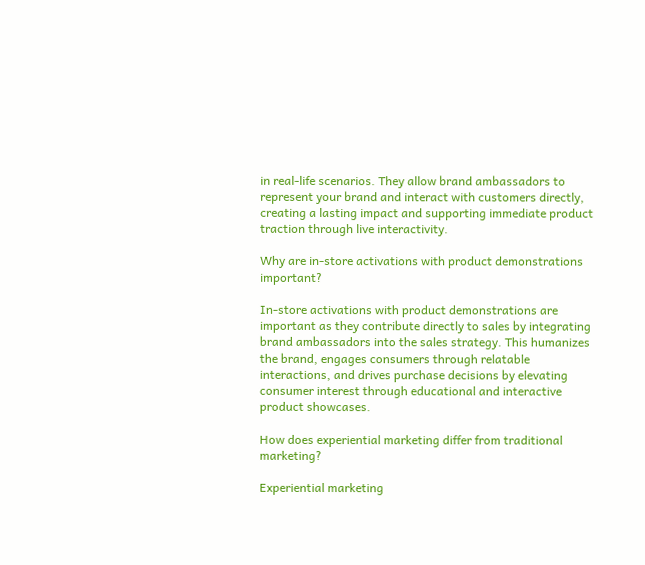in real-life scenarios. They allow brand ambassadors to represent your brand and interact with customers directly, creating a lasting impact and supporting immediate product traction through live interactivity.

Why are in-store activations with product demonstrations important?

In-store activations with product demonstrations are important as they contribute directly to sales by integrating brand ambassadors into the sales strategy. This humanizes the brand, engages consumers through relatable interactions, and drives purchase decisions by elevating consumer interest through educational and interactive product showcases.

How does experiential marketing differ from traditional marketing?

Experiential marketing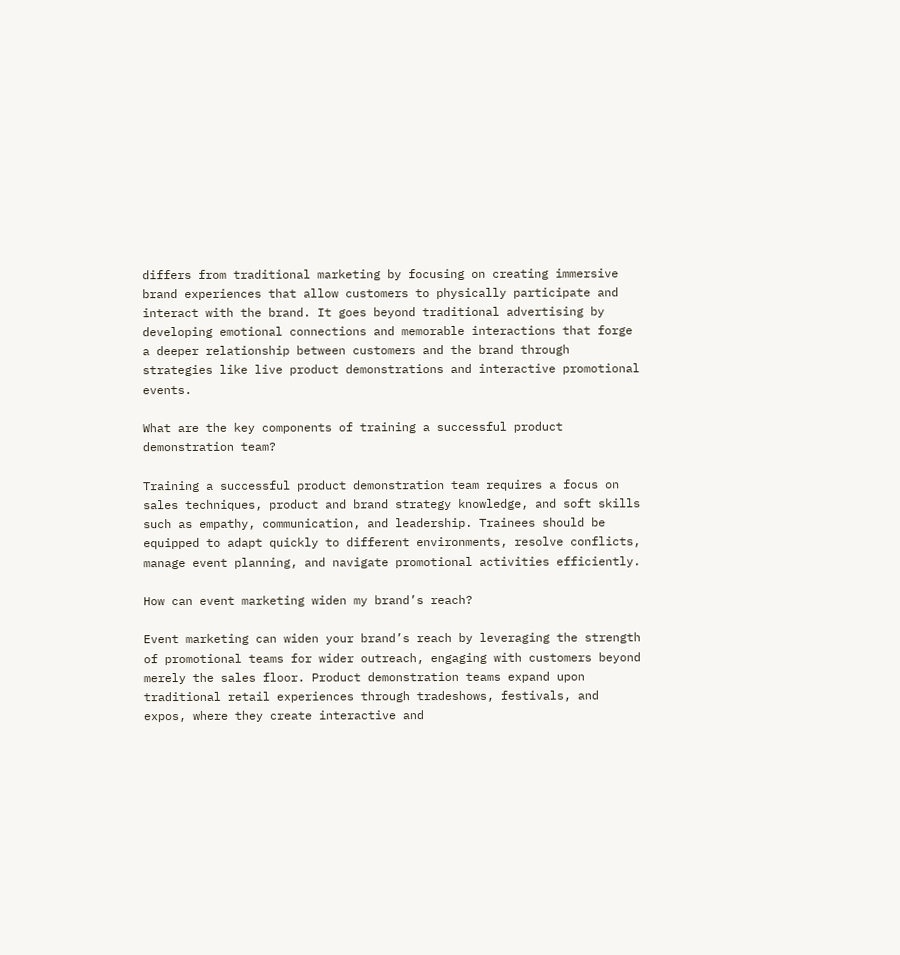differs from traditional marketing by focusing on creating immersive brand experiences that allow customers to physically participate and interact with the brand. It goes beyond traditional advertising by developing emotional connections and memorable interactions that forge a deeper relationship between customers and the brand through strategies like live product demonstrations and interactive promotional events.

What are the key components of training a successful product demonstration team?

Training a successful product demonstration team requires a focus on sales techniques, product and brand strategy knowledge, and soft skills such as empathy, communication, and leadership. Trainees should be equipped to adapt quickly to different environments, resolve conflicts, manage event planning, and navigate promotional activities efficiently.

How can event marketing widen my brand’s reach?

Event marketing can widen your brand’s reach by leveraging the strength of promotional teams for wider outreach, engaging with customers beyond merely the sales floor. Product demonstration teams expand upon traditional retail experiences through tradeshows, festivals, and expos, where they create interactive and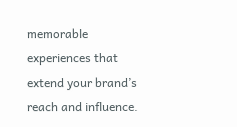memorable experiences that extend your brand’s reach and influence.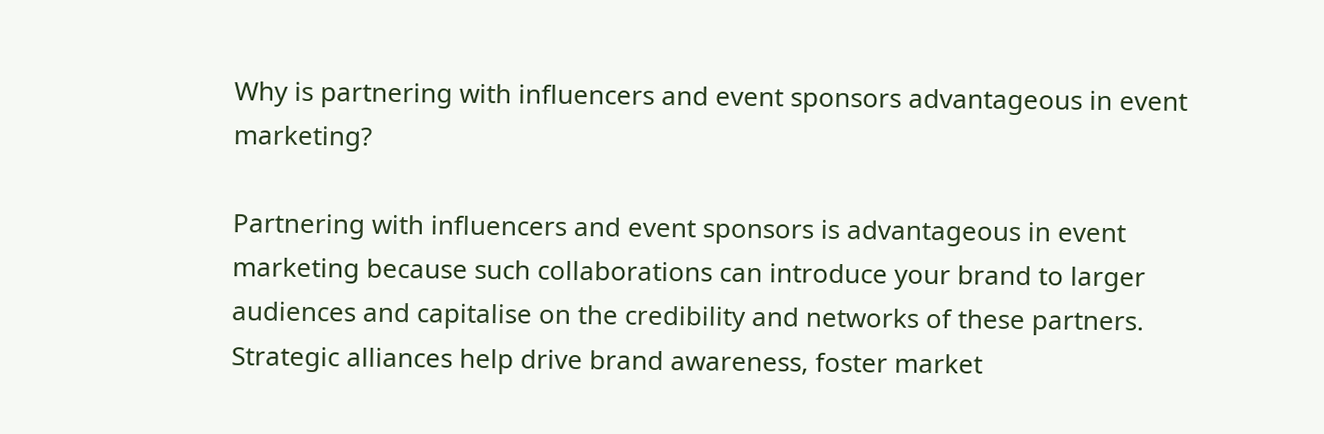Why is partnering with influencers and event sponsors advantageous in event marketing?

Partnering with influencers and event sponsors is advantageous in event marketing because such collaborations can introduce your brand to larger audiences and capitalise on the credibility and networks of these partners. Strategic alliances help drive brand awareness, foster market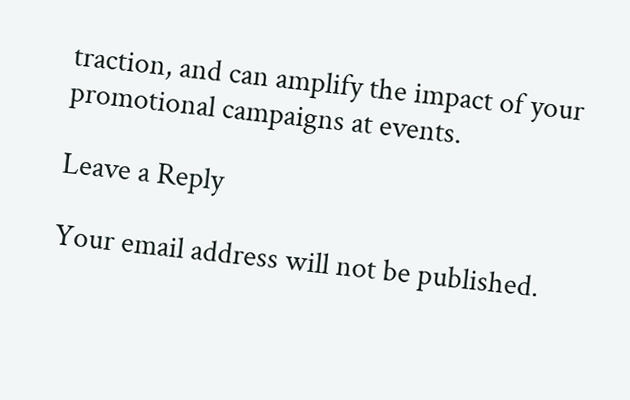traction, and can amplify the impact of your promotional campaigns at events.

Leave a Reply

Your email address will not be published.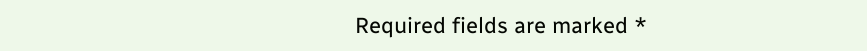Required fields are marked *